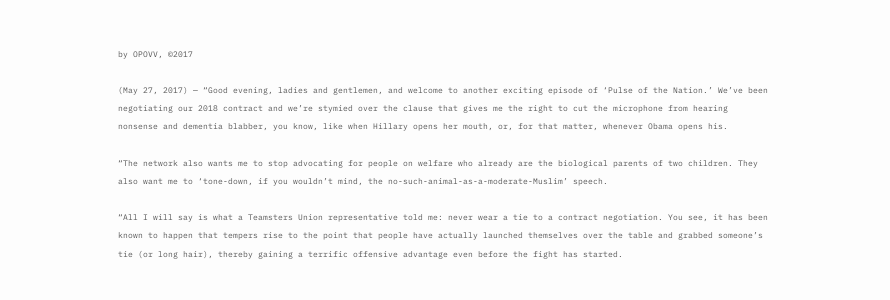by OPOVV, ©2017

(May 27, 2017) — “Good evening, ladies and gentlemen, and welcome to another exciting episode of ‘Pulse of the Nation.’ We’ve been negotiating our 2018 contract and we’re stymied over the clause that gives me the right to cut the microphone from hearing nonsense and dementia blabber, you know, like when Hillary opens her mouth, or, for that matter, whenever Obama opens his.

“The network also wants me to stop advocating for people on welfare who already are the biological parents of two children. They also want me to ‘tone-down, if you wouldn’t mind, the no-such-animal-as-a-moderate-Muslim’ speech.

“All I will say is what a Teamsters Union representative told me: never wear a tie to a contract negotiation. You see, it has been known to happen that tempers rise to the point that people have actually launched themselves over the table and grabbed someone’s tie (or long hair), thereby gaining a terrific offensive advantage even before the fight has started.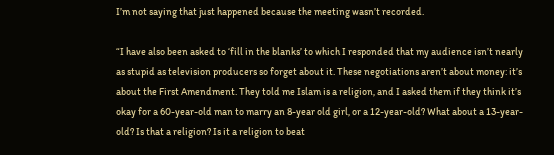I’m not saying that just happened because the meeting wasn’t recorded.

“I have also been asked to ‘fill in the blanks’ to which I responded that my audience isn’t nearly as stupid as television producers so forget about it. These negotiations aren’t about money: it’s about the First Amendment. They told me Islam is a religion, and I asked them if they think it’s okay for a 60-year-old man to marry an 8-year old girl, or a 12-year-old? What about a 13-year-old? Is that a religion? Is it a religion to beat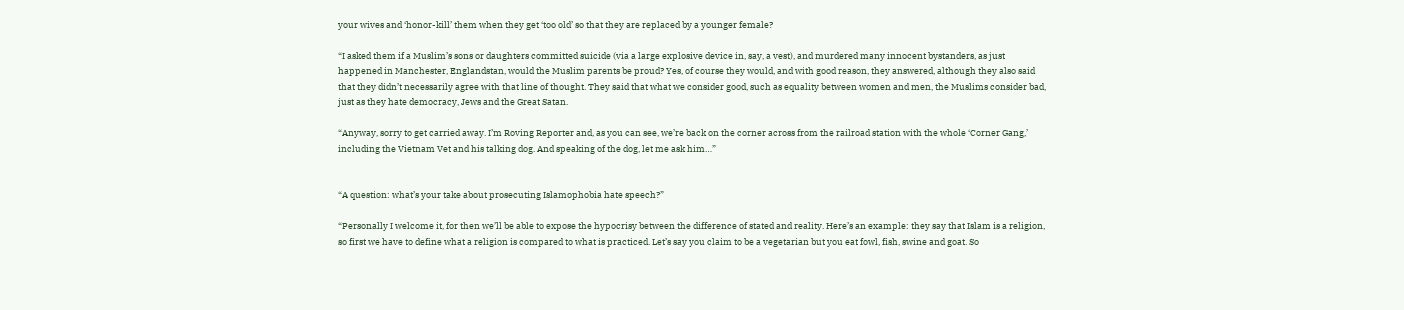your wives and ‘honor-kill’ them when they get ‘too old’ so that they are replaced by a younger female?

“I asked them if a Muslim’s sons or daughters committed suicide (via a large explosive device in, say, a vest), and murdered many innocent bystanders, as just happened in Manchester, Englandstan, would the Muslim parents be proud? Yes, of course they would, and with good reason, they answered, although they also said that they didn’t necessarily agree with that line of thought. They said that what we consider good, such as equality between women and men, the Muslims consider bad, just as they hate democracy, Jews and the Great Satan.

“Anyway, sorry to get carried away. I’m Roving Reporter and, as you can see, we’re back on the corner across from the railroad station with the whole ‘Corner Gang,’ including the Vietnam Vet and his talking dog. And speaking of the dog, let me ask him…”


“A question: what’s your take about prosecuting Islamophobia hate speech?”

“Personally I welcome it, for then we’ll be able to expose the hypocrisy between the difference of stated and reality. Here’s an example: they say that Islam is a religion, so first we have to define what a religion is compared to what is practiced. Let’s say you claim to be a vegetarian but you eat fowl, fish, swine and goat. So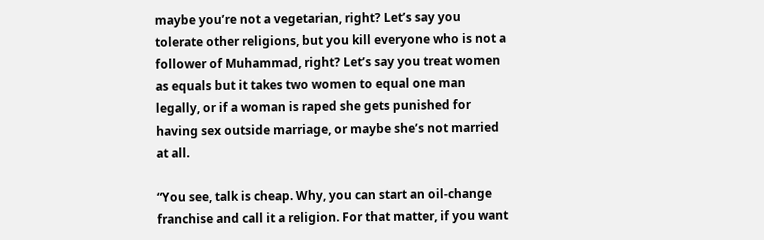maybe you’re not a vegetarian, right? Let’s say you tolerate other religions, but you kill everyone who is not a follower of Muhammad, right? Let’s say you treat women as equals but it takes two women to equal one man legally, or if a woman is raped she gets punished for having sex outside marriage, or maybe she’s not married at all.

“You see, talk is cheap. Why, you can start an oil-change franchise and call it a religion. For that matter, if you want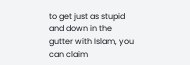to get just as stupid and down in the gutter with Islam, you can claim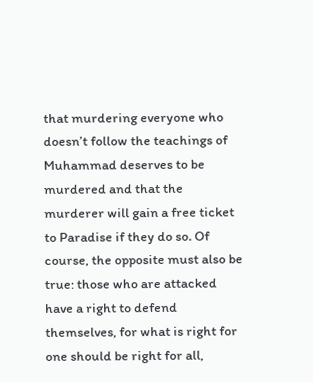that murdering everyone who doesn’t follow the teachings of Muhammad deserves to be murdered and that the murderer will gain a free ticket to Paradise if they do so. Of course, the opposite must also be true: those who are attacked have a right to defend themselves, for what is right for one should be right for all,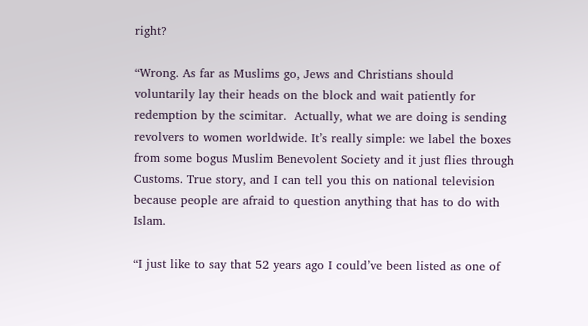right?

“Wrong. As far as Muslims go, Jews and Christians should voluntarily lay their heads on the block and wait patiently for redemption by the scimitar.  Actually, what we are doing is sending revolvers to women worldwide. It’s really simple: we label the boxes from some bogus Muslim Benevolent Society and it just flies through Customs. True story, and I can tell you this on national television because people are afraid to question anything that has to do with Islam.

“I just like to say that 52 years ago I could’ve been listed as one of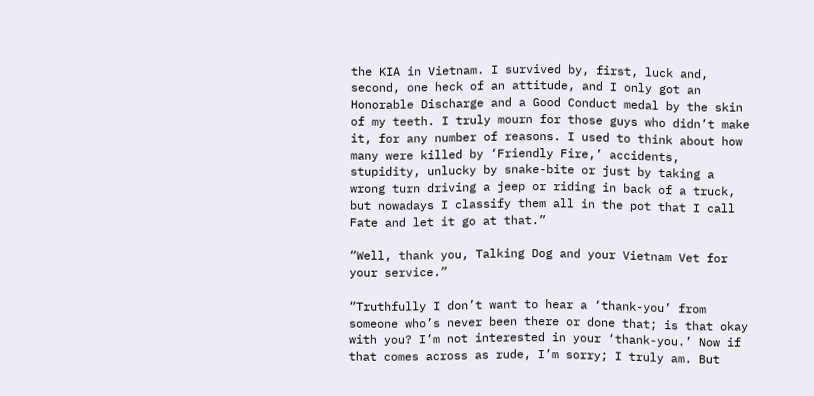the KIA in Vietnam. I survived by, first, luck and, second, one heck of an attitude, and I only got an Honorable Discharge and a Good Conduct medal by the skin of my teeth. I truly mourn for those guys who didn’t make it, for any number of reasons. I used to think about how many were killed by ‘Friendly Fire,’ accidents, stupidity, unlucky by snake-bite or just by taking a wrong turn driving a jeep or riding in back of a truck, but nowadays I classify them all in the pot that I call Fate and let it go at that.”

“Well, thank you, Talking Dog and your Vietnam Vet for your service.”

“Truthfully I don’t want to hear a ‘thank-you’ from someone who’s never been there or done that; is that okay with you? I’m not interested in your ‘thank-you.’ Now if that comes across as rude, I’m sorry; I truly am. But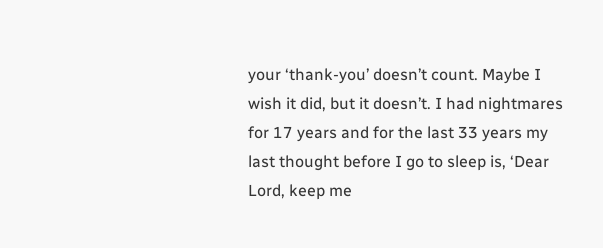your ‘thank-you’ doesn’t count. Maybe I wish it did, but it doesn’t. I had nightmares for 17 years and for the last 33 years my last thought before I go to sleep is, ‘Dear Lord, keep me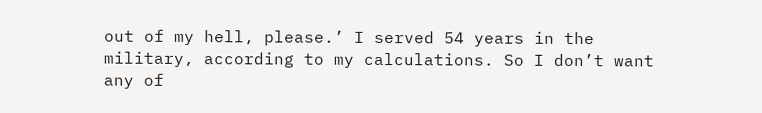out of my hell, please.’ I served 54 years in the military, according to my calculations. So I don’t want any of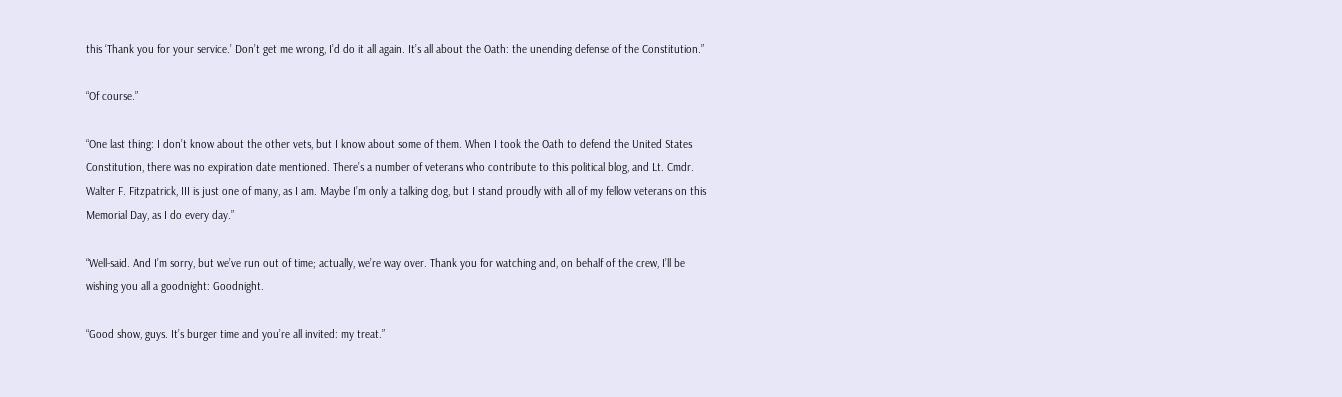this ‘Thank you for your service.’ Don’t get me wrong, I’d do it all again. It’s all about the Oath: the unending defense of the Constitution.”

“Of course.”

“One last thing: I don’t know about the other vets, but I know about some of them. When I took the Oath to defend the United States Constitution, there was no expiration date mentioned. There’s a number of veterans who contribute to this political blog, and Lt. Cmdr. Walter F. Fitzpatrick, III is just one of many, as I am. Maybe I’m only a talking dog, but I stand proudly with all of my fellow veterans on this Memorial Day, as I do every day.”

“Well-said. And I’m sorry, but we’ve run out of time; actually, we’re way over. Thank you for watching and, on behalf of the crew, I’ll be wishing you all a goodnight: Goodnight.

“Good show, guys. It’s burger time and you’re all invited: my treat.”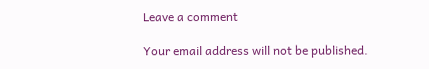Leave a comment

Your email address will not be published.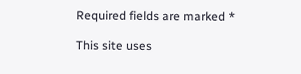Required fields are marked *

This site uses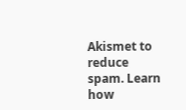Akismet to reduce spam. Learn how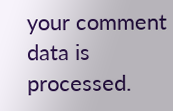your comment data is processed.